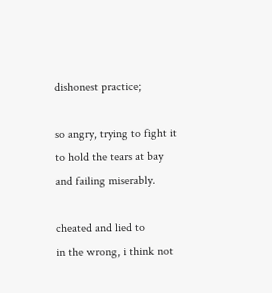dishonest practice;

so angry, trying to fight it
to hold the tears at bay
and failing miserably.

cheated and lied to
in the wrong, i think not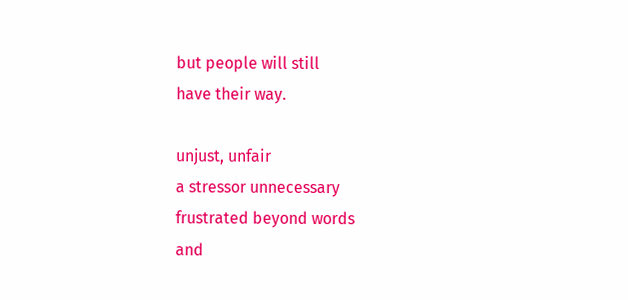but people will still
have their way.

unjust, unfair
a stressor unnecessary
frustrated beyond words
and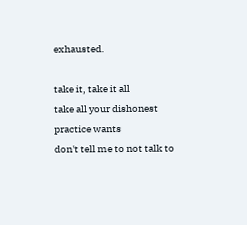exhausted.

take it, take it all
take all your dishonest practice wants
don't tell me to not talk to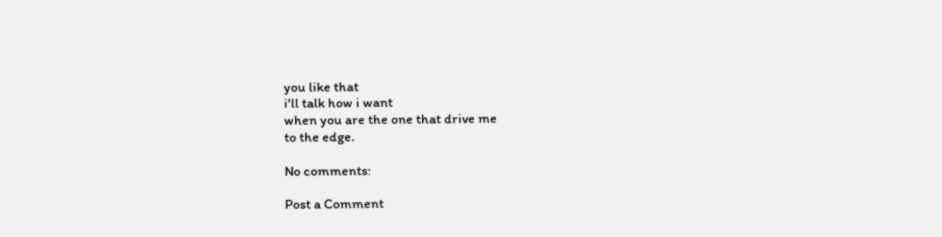you like that
i'll talk how i want
when you are the one that drive me
to the edge.

No comments:

Post a Comment